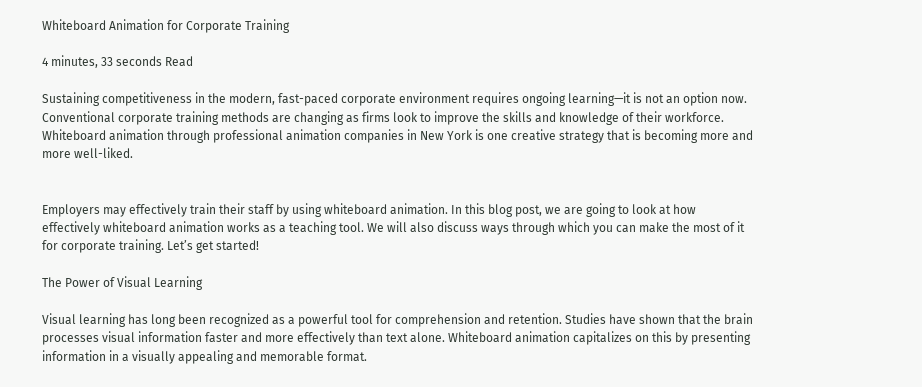Whiteboard Animation for Corporate Training

4 minutes, 33 seconds Read

Sustaining competitiveness in the modern, fast-paced corporate environment requires ongoing learning—it is not an option now. Conventional corporate training methods are changing as firms look to improve the skills and knowledge of their workforce. Whiteboard animation through professional animation companies in New York is one creative strategy that is becoming more and more well-liked.


Employers may effectively train their staff by using whiteboard animation. In this blog post, we are going to look at how effectively whiteboard animation works as a teaching tool. We will also discuss ways through which you can make the most of it for corporate training. Let’s get started!

The Power of Visual Learning

Visual learning has long been recognized as a powerful tool for comprehension and retention. Studies have shown that the brain processes visual information faster and more effectively than text alone. Whiteboard animation capitalizes on this by presenting information in a visually appealing and memorable format.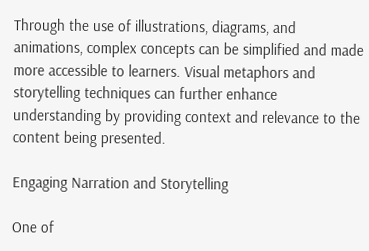Through the use of illustrations, diagrams, and animations, complex concepts can be simplified and made more accessible to learners. Visual metaphors and storytelling techniques can further enhance understanding by providing context and relevance to the content being presented.

Engaging Narration and Storytelling

One of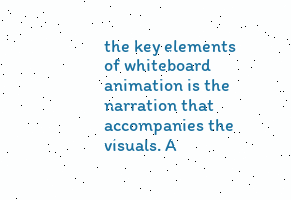the key elements of whiteboard animation is the narration that accompanies the visuals. A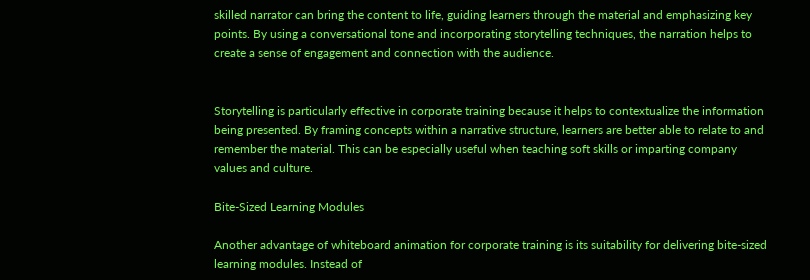skilled narrator can bring the content to life, guiding learners through the material and emphasizing key points. By using a conversational tone and incorporating storytelling techniques, the narration helps to create a sense of engagement and connection with the audience.


Storytelling is particularly effective in corporate training because it helps to contextualize the information being presented. By framing concepts within a narrative structure, learners are better able to relate to and remember the material. This can be especially useful when teaching soft skills or imparting company values and culture.

Bite-Sized Learning Modules

Another advantage of whiteboard animation for corporate training is its suitability for delivering bite-sized learning modules. Instead of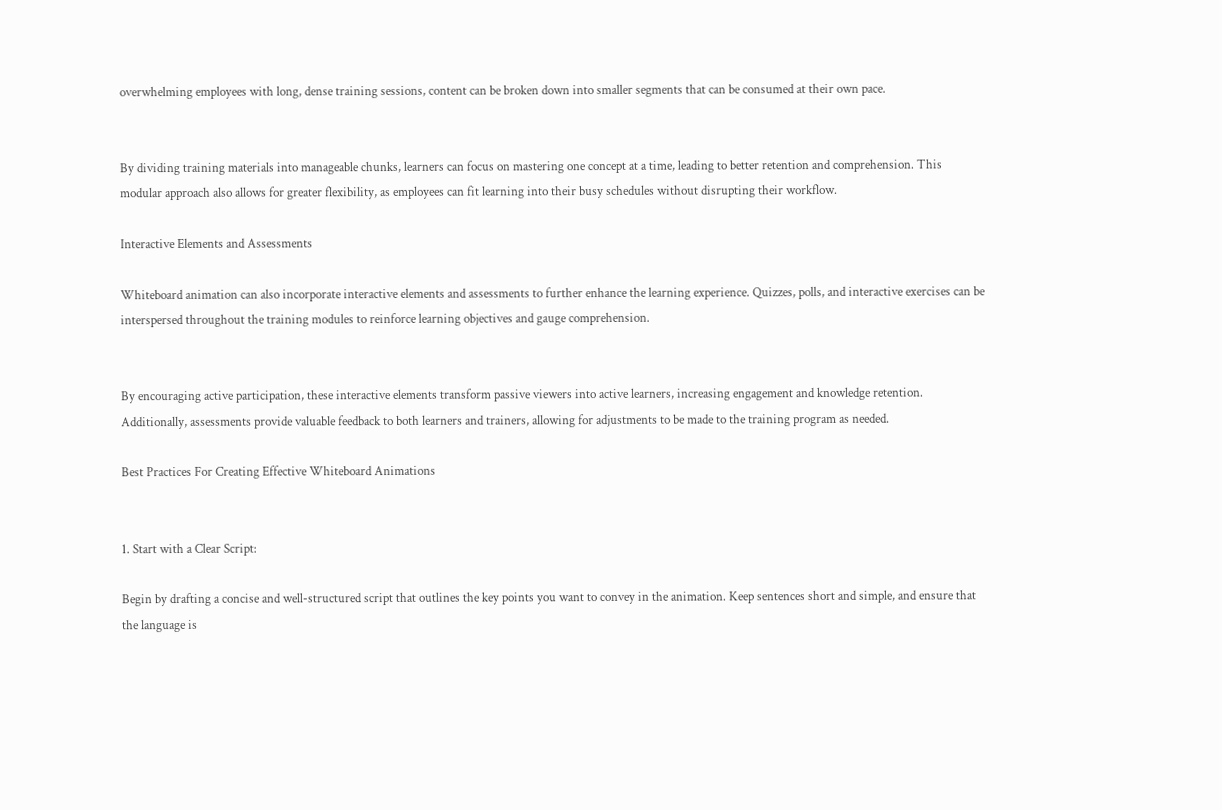overwhelming employees with long, dense training sessions, content can be broken down into smaller segments that can be consumed at their own pace.


By dividing training materials into manageable chunks, learners can focus on mastering one concept at a time, leading to better retention and comprehension. This modular approach also allows for greater flexibility, as employees can fit learning into their busy schedules without disrupting their workflow.

Interactive Elements and Assessments

Whiteboard animation can also incorporate interactive elements and assessments to further enhance the learning experience. Quizzes, polls, and interactive exercises can be interspersed throughout the training modules to reinforce learning objectives and gauge comprehension.


By encouraging active participation, these interactive elements transform passive viewers into active learners, increasing engagement and knowledge retention. Additionally, assessments provide valuable feedback to both learners and trainers, allowing for adjustments to be made to the training program as needed.

Best Practices For Creating Effective Whiteboard Animations


1. Start with a Clear Script:

Begin by drafting a concise and well-structured script that outlines the key points you want to convey in the animation. Keep sentences short and simple, and ensure that the language is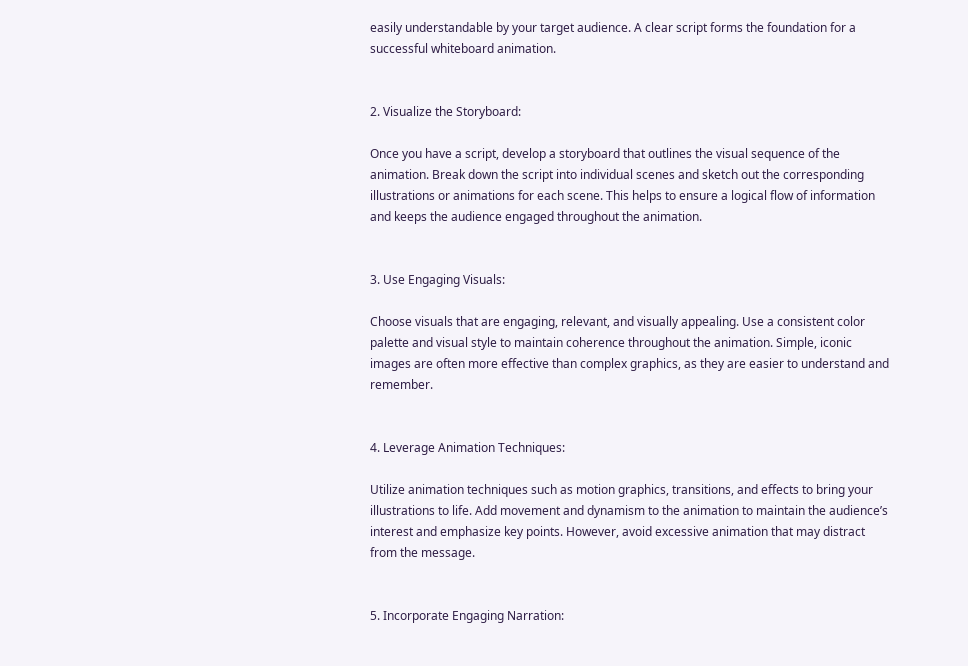easily understandable by your target audience. A clear script forms the foundation for a successful whiteboard animation.


2. Visualize the Storyboard:

Once you have a script, develop a storyboard that outlines the visual sequence of the animation. Break down the script into individual scenes and sketch out the corresponding illustrations or animations for each scene. This helps to ensure a logical flow of information and keeps the audience engaged throughout the animation.


3. Use Engaging Visuals:

Choose visuals that are engaging, relevant, and visually appealing. Use a consistent color palette and visual style to maintain coherence throughout the animation. Simple, iconic images are often more effective than complex graphics, as they are easier to understand and remember.


4. Leverage Animation Techniques:

Utilize animation techniques such as motion graphics, transitions, and effects to bring your illustrations to life. Add movement and dynamism to the animation to maintain the audience’s interest and emphasize key points. However, avoid excessive animation that may distract from the message.


5. Incorporate Engaging Narration: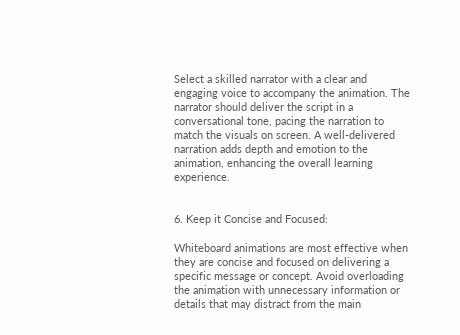Select a skilled narrator with a clear and engaging voice to accompany the animation. The narrator should deliver the script in a conversational tone, pacing the narration to match the visuals on screen. A well-delivered narration adds depth and emotion to the animation, enhancing the overall learning experience.


6. Keep it Concise and Focused:

Whiteboard animations are most effective when they are concise and focused on delivering a specific message or concept. Avoid overloading the animation with unnecessary information or details that may distract from the main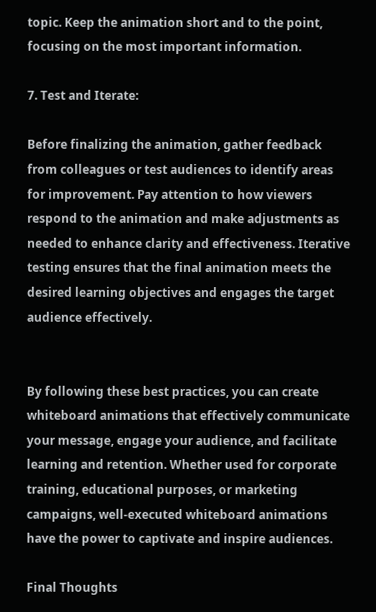topic. Keep the animation short and to the point, focusing on the most important information.

7. Test and Iterate:

Before finalizing the animation, gather feedback from colleagues or test audiences to identify areas for improvement. Pay attention to how viewers respond to the animation and make adjustments as needed to enhance clarity and effectiveness. Iterative testing ensures that the final animation meets the desired learning objectives and engages the target audience effectively.


By following these best practices, you can create whiteboard animations that effectively communicate your message, engage your audience, and facilitate learning and retention. Whether used for corporate training, educational purposes, or marketing campaigns, well-executed whiteboard animations have the power to captivate and inspire audiences.

Final Thoughts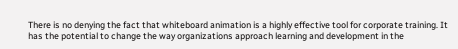There is no denying the fact that whiteboard animation is a highly effective tool for corporate training. It has the potential to change the way organizations approach learning and development in the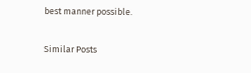best manner possible.

Similar Posts